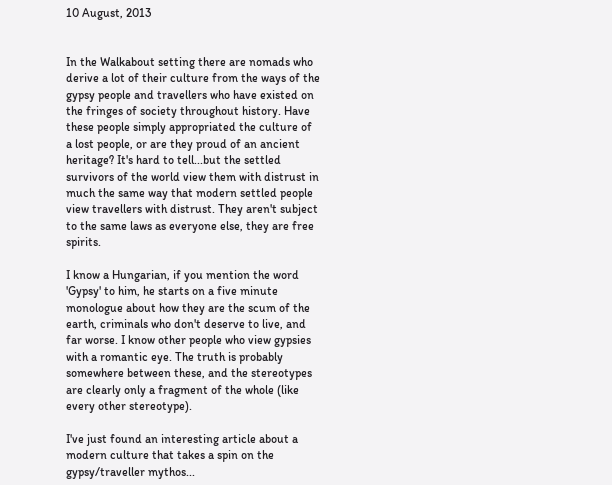10 August, 2013


In the Walkabout setting there are nomads who derive a lot of their culture from the ways of the gypsy people and travellers who have existed on the fringes of society throughout history. Have these people simply appropriated the culture of a lost people, or are they proud of an ancient heritage? It's hard to tell...but the settled survivors of the world view them with distrust in much the same way that modern settled people view travellers with distrust. They aren't subject to the same laws as everyone else, they are free spirits.

I know a Hungarian, if you mention the word 'Gypsy' to him, he starts on a five minute monologue about how they are the scum of the earth, criminals who don't deserve to live, and far worse. I know other people who view gypsies with a romantic eye. The truth is probably somewhere between these, and the stereotypes are clearly only a fragment of the whole (like every other stereotype).

I've just found an interesting article about a modern culture that takes a spin on the gypsy/traveller mythos...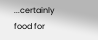...certainly food for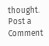thought.
Post a Comment